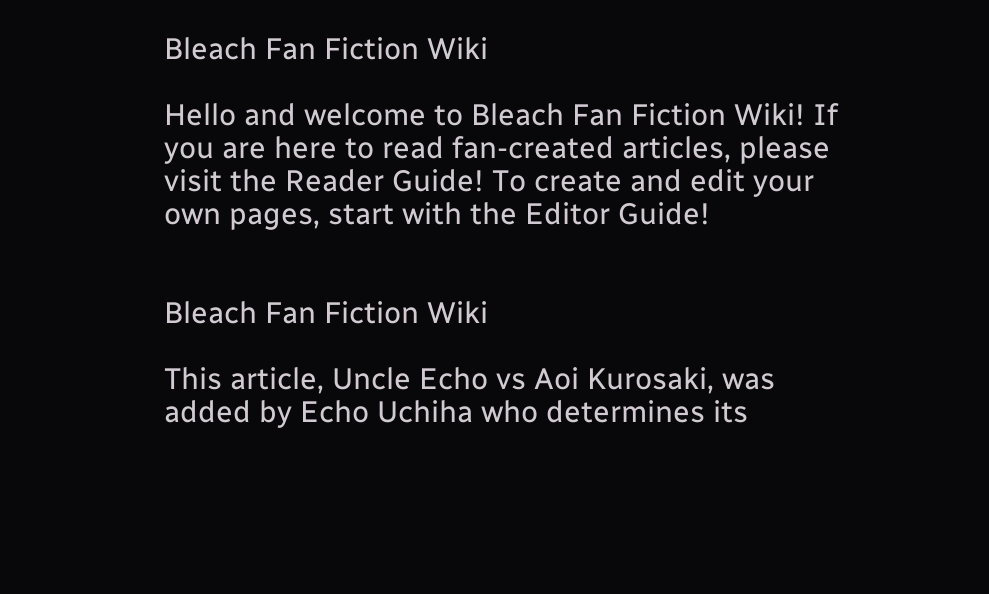Bleach Fan Fiction Wiki

Hello and welcome to Bleach Fan Fiction Wiki! If you are here to read fan-created articles, please visit the Reader Guide! To create and edit your own pages, start with the Editor Guide!


Bleach Fan Fiction Wiki

This article, Uncle Echo vs Aoi Kurosaki, was added by Echo Uchiha who determines its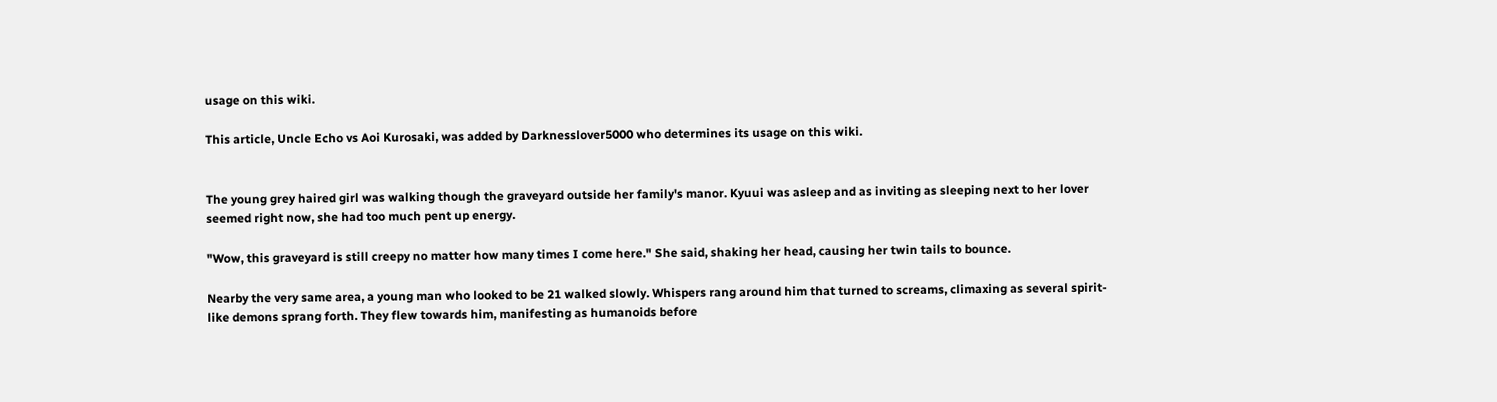usage on this wiki.

This article, Uncle Echo vs Aoi Kurosaki, was added by Darknesslover5000 who determines its usage on this wiki.


The young grey haired girl was walking though the graveyard outside her family's manor. Kyuui was asleep and as inviting as sleeping next to her lover seemed right now, she had too much pent up energy.

"Wow, this graveyard is still creepy no matter how many times I come here." She said, shaking her head, causing her twin tails to bounce.

Nearby the very same area, a young man who looked to be 21 walked slowly. Whispers rang around him that turned to screams, climaxing as several spirit-like demons sprang forth. They flew towards him, manifesting as humanoids before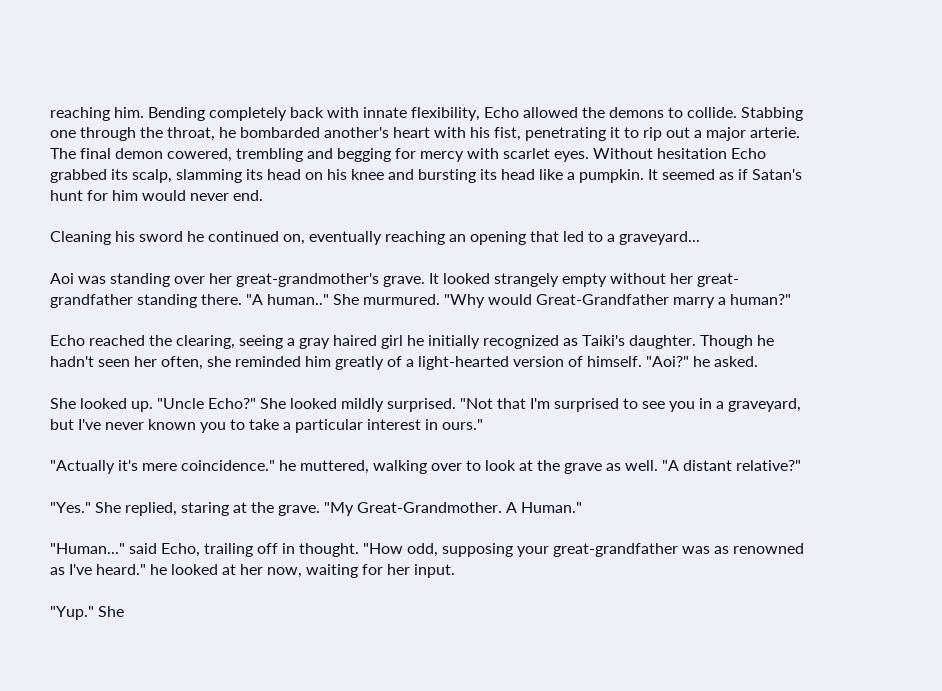reaching him. Bending completely back with innate flexibility, Echo allowed the demons to collide. Stabbing one through the throat, he bombarded another's heart with his fist, penetrating it to rip out a major arterie. The final demon cowered, trembling and begging for mercy with scarlet eyes. Without hesitation Echo grabbed its scalp, slamming its head on his knee and bursting its head like a pumpkin. It seemed as if Satan's hunt for him would never end.

Cleaning his sword he continued on, eventually reaching an opening that led to a graveyard...

Aoi was standing over her great-grandmother's grave. It looked strangely empty without her great-grandfather standing there. "A human.." She murmured. "Why would Great-Grandfather marry a human?"

Echo reached the clearing, seeing a gray haired girl he initially recognized as Taiki's daughter. Though he hadn't seen her often, she reminded him greatly of a light-hearted version of himself. "Aoi?" he asked.

She looked up. "Uncle Echo?" She looked mildly surprised. "Not that I'm surprised to see you in a graveyard, but I've never known you to take a particular interest in ours."

"Actually it's mere coincidence." he muttered, walking over to look at the grave as well. "A distant relative?"

"Yes." She replied, staring at the grave. "My Great-Grandmother. A Human."

"Human..." said Echo, trailing off in thought. "How odd, supposing your great-grandfather was as renowned as I've heard." he looked at her now, waiting for her input.

"Yup." She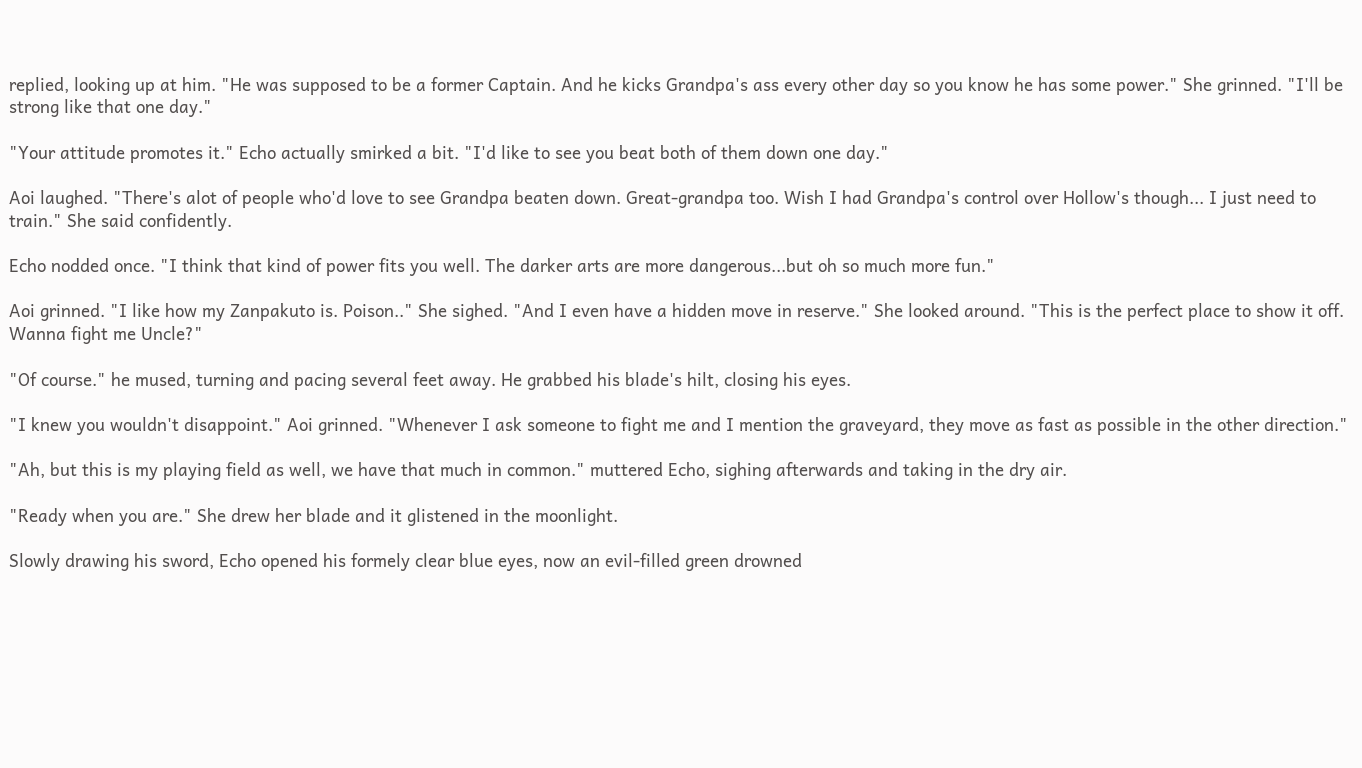replied, looking up at him. "He was supposed to be a former Captain. And he kicks Grandpa's ass every other day so you know he has some power." She grinned. "I'll be strong like that one day."

"Your attitude promotes it." Echo actually smirked a bit. "I'd like to see you beat both of them down one day."

Aoi laughed. "There's alot of people who'd love to see Grandpa beaten down. Great-grandpa too. Wish I had Grandpa's control over Hollow's though... I just need to train." She said confidently.

Echo nodded once. "I think that kind of power fits you well. The darker arts are more dangerous...but oh so much more fun."

Aoi grinned. "I like how my Zanpakuto is. Poison.." She sighed. "And I even have a hidden move in reserve." She looked around. "This is the perfect place to show it off. Wanna fight me Uncle?"

"Of course." he mused, turning and pacing several feet away. He grabbed his blade's hilt, closing his eyes.

"I knew you wouldn't disappoint." Aoi grinned. "Whenever I ask someone to fight me and I mention the graveyard, they move as fast as possible in the other direction."

"Ah, but this is my playing field as well, we have that much in common." muttered Echo, sighing afterwards and taking in the dry air.

"Ready when you are." She drew her blade and it glistened in the moonlight.

Slowly drawing his sword, Echo opened his formely clear blue eyes, now an evil-filled green drowned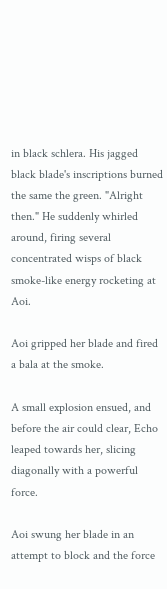in black schlera. His jagged black blade's inscriptions burned the same the green. "Alright then." He suddenly whirled around, firing several concentrated wisps of black smoke-like energy rocketing at Aoi.

Aoi gripped her blade and fired a bala at the smoke.

A small explosion ensued, and before the air could clear, Echo leaped towards her, slicing diagonally with a powerful force.

Aoi swung her blade in an attempt to block and the force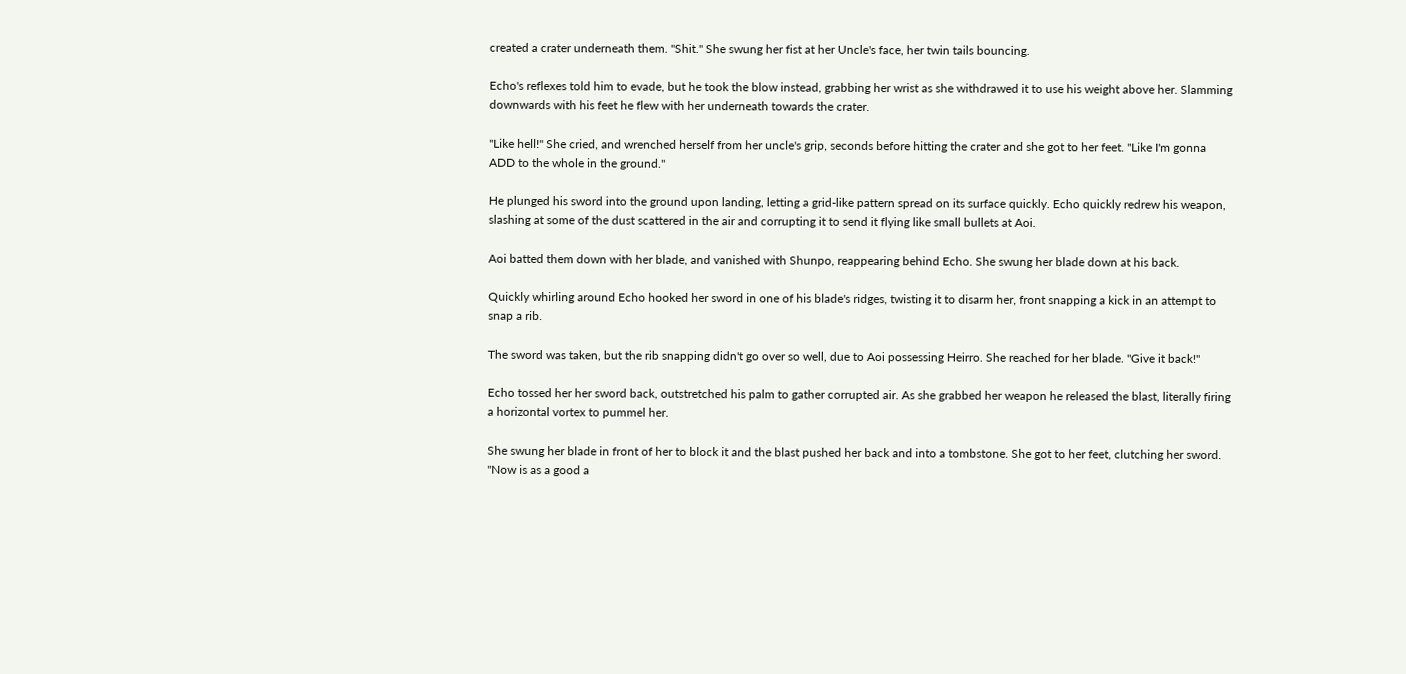created a crater underneath them. "Shit." She swung her fist at her Uncle's face, her twin tails bouncing.

Echo's reflexes told him to evade, but he took the blow instead, grabbing her wrist as she withdrawed it to use his weight above her. Slamming downwards with his feet he flew with her underneath towards the crater.

"Like hell!" She cried, and wrenched herself from her uncle's grip, seconds before hitting the crater and she got to her feet. "Like I'm gonna ADD to the whole in the ground."

He plunged his sword into the ground upon landing, letting a grid-like pattern spread on its surface quickly. Echo quickly redrew his weapon, slashing at some of the dust scattered in the air and corrupting it to send it flying like small bullets at Aoi.

Aoi batted them down with her blade, and vanished with Shunpo, reappearing behind Echo. She swung her blade down at his back.

Quickly whirling around Echo hooked her sword in one of his blade's ridges, twisting it to disarm her, front snapping a kick in an attempt to snap a rib.

The sword was taken, but the rib snapping didn't go over so well, due to Aoi possessing Heirro. She reached for her blade. "Give it back!"

Echo tossed her her sword back, outstretched his palm to gather corrupted air. As she grabbed her weapon he released the blast, literally firing a horizontal vortex to pummel her.

She swung her blade in front of her to block it and the blast pushed her back and into a tombstone. She got to her feet, clutching her sword. "Now is as a good a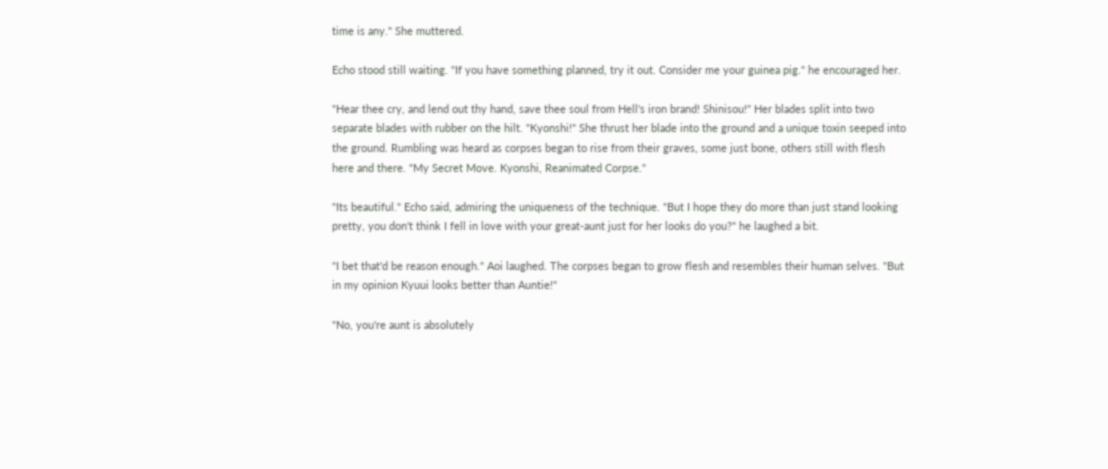time is any." She muttered.

Echo stood still waiting. "If you have something planned, try it out. Consider me your guinea pig." he encouraged her.

"Hear thee cry, and lend out thy hand, save thee soul from Hell's iron brand! Shinisou!" Her blades split into two separate blades with rubber on the hilt. "Kyonshi!" She thrust her blade into the ground and a unique toxin seeped into the ground. Rumbling was heard as corpses began to rise from their graves, some just bone, others still with flesh here and there. "My Secret Move. Kyonshi, Reanimated Corpse."

"Its beautiful." Echo said, admiring the uniqueness of the technique. "But I hope they do more than just stand looking pretty, you don't think I fell in love with your great-aunt just for her looks do you?" he laughed a bit.

"I bet that'd be reason enough." Aoi laughed. The corpses began to grow flesh and resembles their human selves. "But in my opinion Kyuui looks better than Auntie!"

"No, you're aunt is absolutely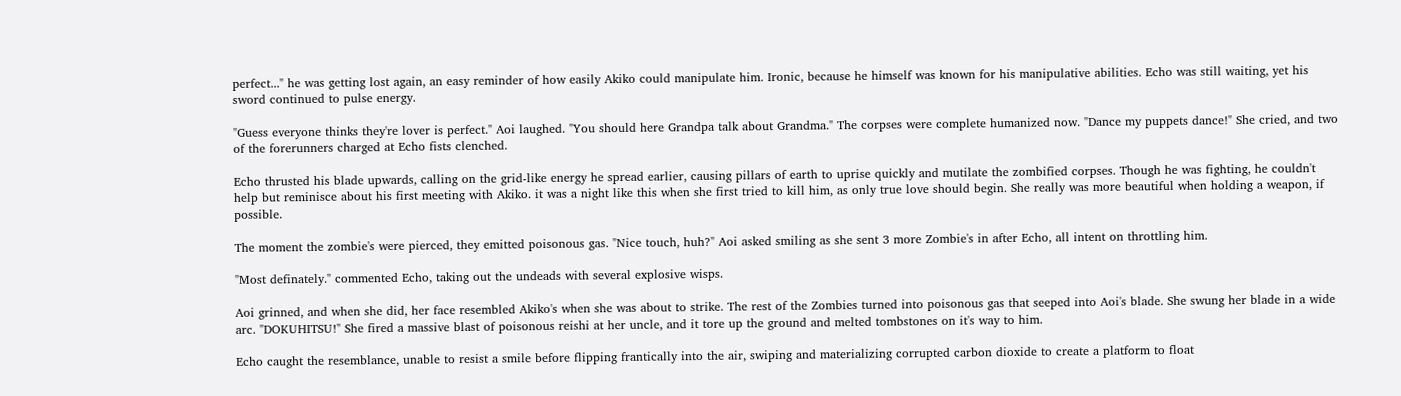perfect..." he was getting lost again, an easy reminder of how easily Akiko could manipulate him. Ironic, because he himself was known for his manipulative abilities. Echo was still waiting, yet his sword continued to pulse energy.

"Guess everyone thinks they're lover is perfect." Aoi laughed. "You should here Grandpa talk about Grandma." The corpses were complete humanized now. "Dance my puppets dance!" She cried, and two of the forerunners charged at Echo fists clenched.

Echo thrusted his blade upwards, calling on the grid-like energy he spread earlier, causing pillars of earth to uprise quickly and mutilate the zombified corpses. Though he was fighting, he couldn't help but reminisce about his first meeting with Akiko. it was a night like this when she first tried to kill him, as only true love should begin. She really was more beautiful when holding a weapon, if possible.

The moment the zombie's were pierced, they emitted poisonous gas. "Nice touch, huh?" Aoi asked smiling as she sent 3 more Zombie's in after Echo, all intent on throttling him.

"Most definately." commented Echo, taking out the undeads with several explosive wisps.

Aoi grinned, and when she did, her face resembled Akiko's when she was about to strike. The rest of the Zombies turned into poisonous gas that seeped into Aoi's blade. She swung her blade in a wide arc. "DOKUHITSU!" She fired a massive blast of poisonous reishi at her uncle, and it tore up the ground and melted tombstones on it's way to him.

Echo caught the resemblance, unable to resist a smile before flipping frantically into the air, swiping and materializing corrupted carbon dioxide to create a platform to float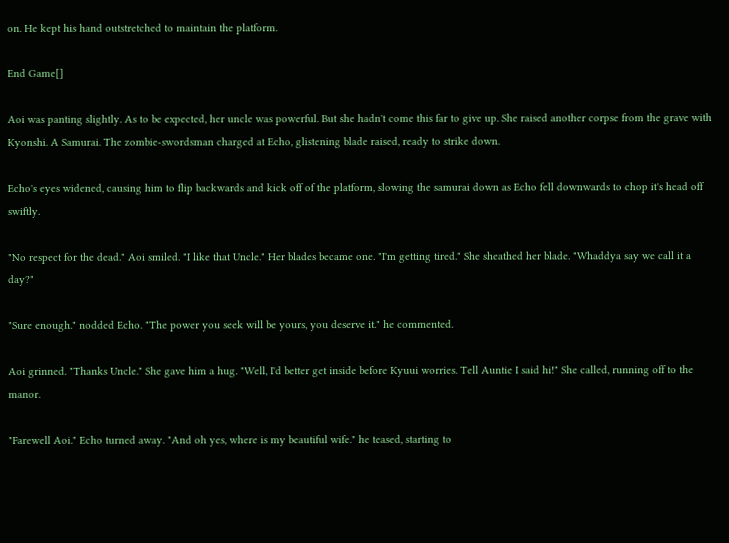on. He kept his hand outstretched to maintain the platform.

End Game[]

Aoi was panting slightly. As to be expected, her uncle was powerful. But she hadn't come this far to give up. She raised another corpse from the grave with Kyonshi. A Samurai. The zombie-swordsman charged at Echo, glistening blade raised, ready to strike down.

Echo's eyes widened, causing him to flip backwards and kick off of the platform, slowing the samurai down as Echo fell downwards to chop it's head off swiftly.

"No respect for the dead." Aoi smiled. "I like that Uncle." Her blades became one. "I'm getting tired." She sheathed her blade. "Whaddya say we call it a day?"

"Sure enough." nodded Echo. "The power you seek will be yours, you deserve it." he commented.

Aoi grinned. "Thanks Uncle." She gave him a hug. "Well, I'd better get inside before Kyuui worries. Tell Auntie I said hi!" She called, running off to the manor.

"Farewell Aoi." Echo turned away. "And oh yes, where is my beautiful wife." he teased, starting to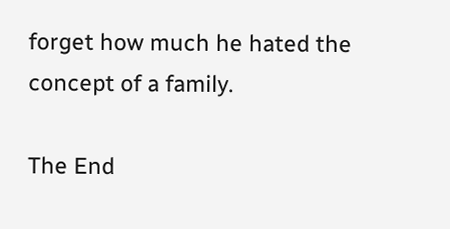forget how much he hated the concept of a family.

The End